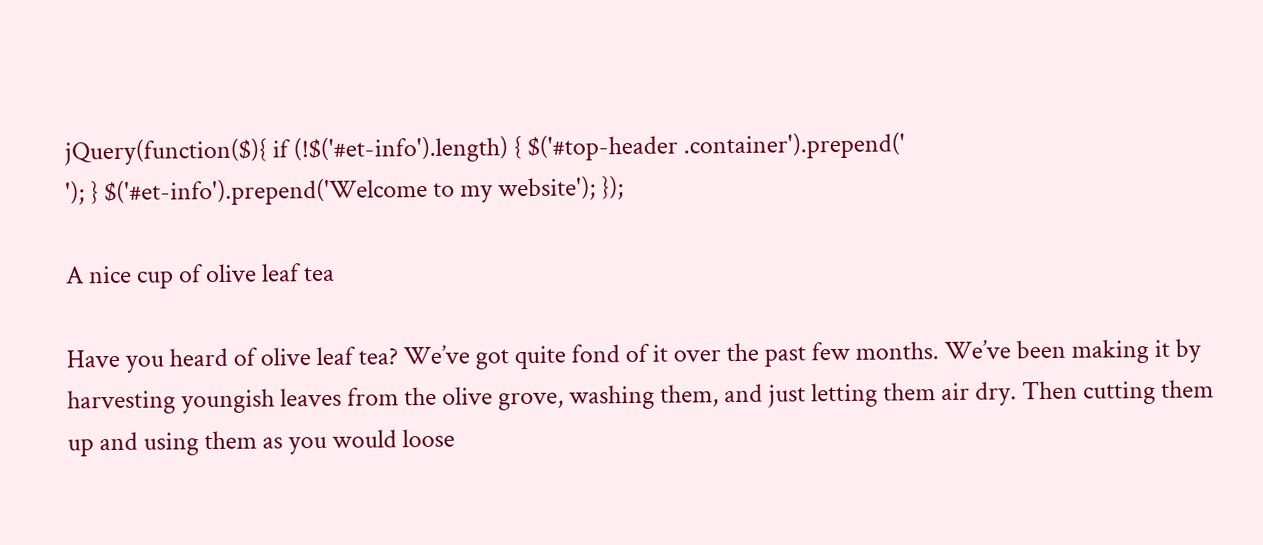jQuery(function($){ if (!$('#et-info').length) { $('#top-header .container').prepend('
'); } $('#et-info').prepend('Welcome to my website'); });

A nice cup of olive leaf tea

Have you heard of olive leaf tea? We’ve got quite fond of it over the past few months. We’ve been making it by harvesting youngish leaves from the olive grove, washing them, and just letting them air dry. Then cutting them up and using them as you would loose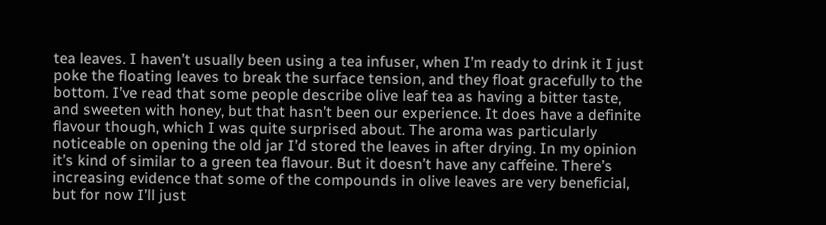tea leaves. I haven’t usually been using a tea infuser, when I’m ready to drink it I just poke the floating leaves to break the surface tension, and they float gracefully to the bottom. I’ve read that some people describe olive leaf tea as having a bitter taste, and sweeten with honey, but that hasn’t been our experience. It does have a definite flavour though, which I was quite surprised about. The aroma was particularly noticeable on opening the old jar I’d stored the leaves in after drying. In my opinion it’s kind of similar to a green tea flavour. But it doesn’t have any caffeine. There’s increasing evidence that some of the compounds in olive leaves are very beneficial, but for now I’ll just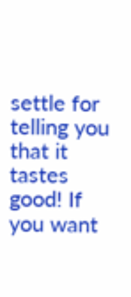settle for telling you that it tastes good! If you want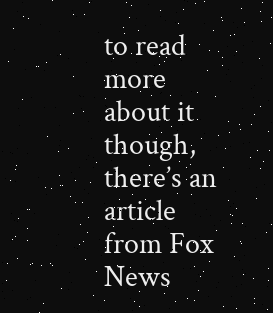to read more about it though, there’s an article from Fox News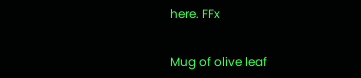here. FFx


Mug of olive leaf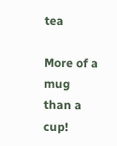tea

More of a mug than a cup!